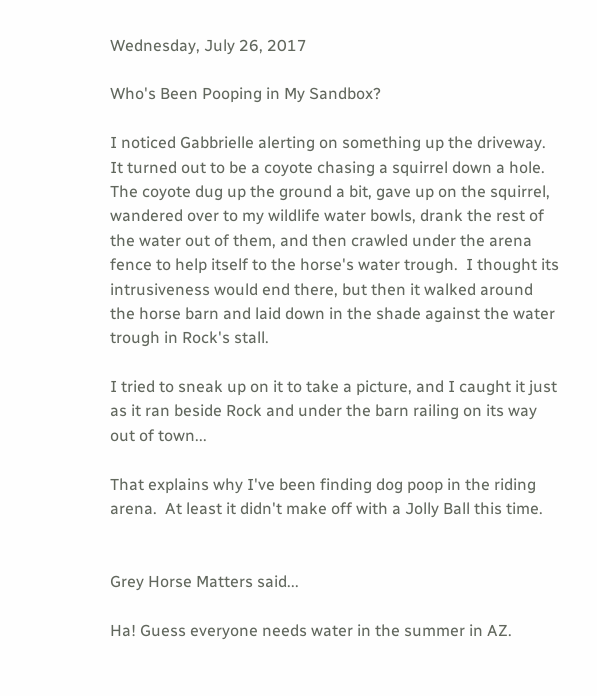Wednesday, July 26, 2017

Who's Been Pooping in My Sandbox?

I noticed Gabbrielle alerting on something up the driveway.  It turned out to be a coyote chasing a squirrel down a hole.  The coyote dug up the ground a bit, gave up on the squirrel, wandered over to my wildlife water bowls, drank the rest of the water out of them, and then crawled under the arena fence to help itself to the horse's water trough.  I thought its intrusiveness would end there, but then it walked around the horse barn and laid down in the shade against the water trough in Rock's stall.

I tried to sneak up on it to take a picture, and I caught it just as it ran beside Rock and under the barn railing on its way out of town...

That explains why I've been finding dog poop in the riding arena.  At least it didn't make off with a Jolly Ball this time.


Grey Horse Matters said...

Ha! Guess everyone needs water in the summer in AZ.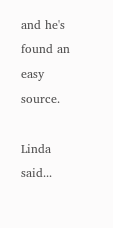and he's found an easy source.

Linda said...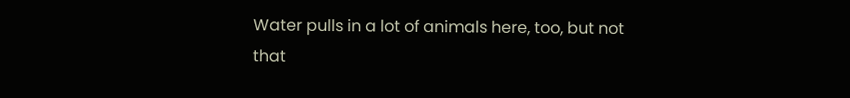Water pulls in a lot of animals here, too, but not that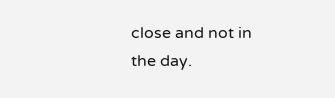close and not in the day.